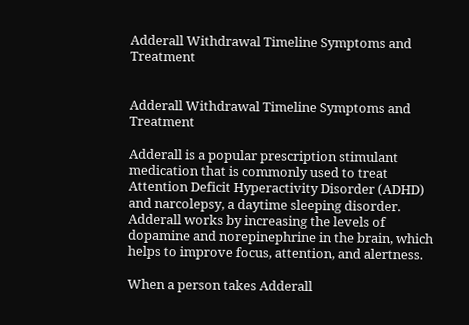Adderall Withdrawal Timeline Symptoms and Treatment


Adderall Withdrawal Timeline Symptoms and Treatment

Adderall is a popular prescription stimulant medication that is commonly used to treat Attention Deficit Hyperactivity Disorder (ADHD) and narcolepsy, a daytime sleeping disorder. Adderall works by increasing the levels of dopamine and norepinephrine in the brain, which helps to improve focus, attention, and alertness.

When a person takes Adderall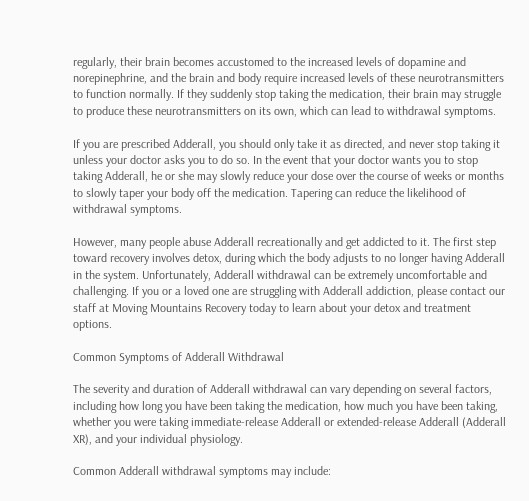regularly, their brain becomes accustomed to the increased levels of dopamine and norepinephrine, and the brain and body require increased levels of these neurotransmitters to function normally. If they suddenly stop taking the medication, their brain may struggle to produce these neurotransmitters on its own, which can lead to withdrawal symptoms.

If you are prescribed Adderall, you should only take it as directed, and never stop taking it unless your doctor asks you to do so. In the event that your doctor wants you to stop taking Adderall, he or she may slowly reduce your dose over the course of weeks or months to slowly taper your body off the medication. Tapering can reduce the likelihood of withdrawal symptoms.

However, many people abuse Adderall recreationally and get addicted to it. The first step toward recovery involves detox, during which the body adjusts to no longer having Adderall in the system. Unfortunately, Adderall withdrawal can be extremely uncomfortable and challenging. If you or a loved one are struggling with Adderall addiction, please contact our staff at Moving Mountains Recovery today to learn about your detox and treatment options.

Common Symptoms of Adderall Withdrawal

The severity and duration of Adderall withdrawal can vary depending on several factors, including how long you have been taking the medication, how much you have been taking, whether you were taking immediate-release Adderall or extended-release Adderall (Adderall XR), and your individual physiology.

Common Adderall withdrawal symptoms may include: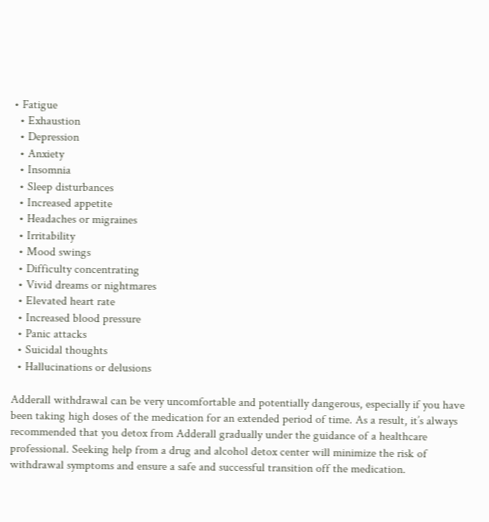• Fatigue
  • Exhaustion
  • Depression
  • Anxiety
  • Insomnia
  • Sleep disturbances
  • Increased appetite
  • Headaches or migraines
  • Irritability
  • Mood swings
  • Difficulty concentrating
  • Vivid dreams or nightmares
  • Elevated heart rate
  • Increased blood pressure
  • Panic attacks
  • Suicidal thoughts
  • Hallucinations or delusions

Adderall withdrawal can be very uncomfortable and potentially dangerous, especially if you have been taking high doses of the medication for an extended period of time. As a result, it’s always recommended that you detox from Adderall gradually under the guidance of a healthcare professional. Seeking help from a drug and alcohol detox center will minimize the risk of withdrawal symptoms and ensure a safe and successful transition off the medication.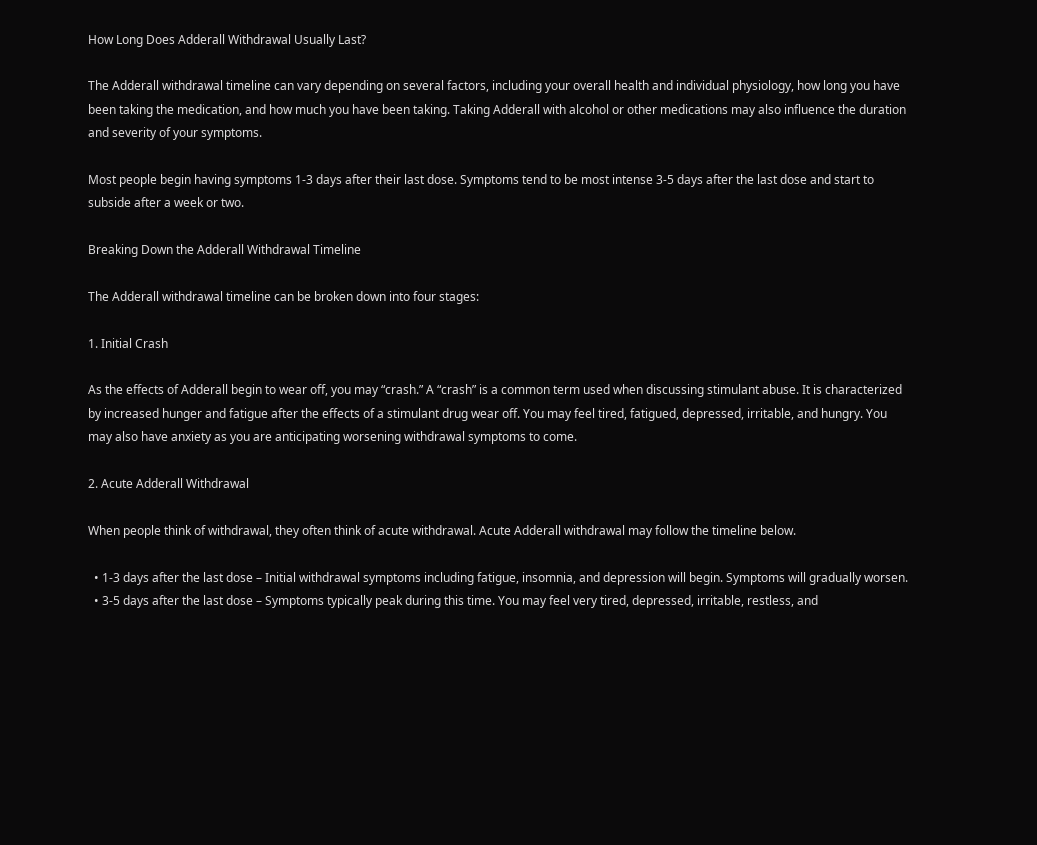How Long Does Adderall Withdrawal Usually Last?

The Adderall withdrawal timeline can vary depending on several factors, including your overall health and individual physiology, how long you have been taking the medication, and how much you have been taking. Taking Adderall with alcohol or other medications may also influence the duration and severity of your symptoms.

Most people begin having symptoms 1-3 days after their last dose. Symptoms tend to be most intense 3-5 days after the last dose and start to subside after a week or two.

Breaking Down the Adderall Withdrawal Timeline

The Adderall withdrawal timeline can be broken down into four stages:

1. Initial Crash

As the effects of Adderall begin to wear off, you may “crash.” A “crash” is a common term used when discussing stimulant abuse. It is characterized by increased hunger and fatigue after the effects of a stimulant drug wear off. You may feel tired, fatigued, depressed, irritable, and hungry. You may also have anxiety as you are anticipating worsening withdrawal symptoms to come.

2. Acute Adderall Withdrawal

When people think of withdrawal, they often think of acute withdrawal. Acute Adderall withdrawal may follow the timeline below.

  • 1-3 days after the last dose – Initial withdrawal symptoms including fatigue, insomnia, and depression will begin. Symptoms will gradually worsen.
  • 3-5 days after the last dose – Symptoms typically peak during this time. You may feel very tired, depressed, irritable, restless, and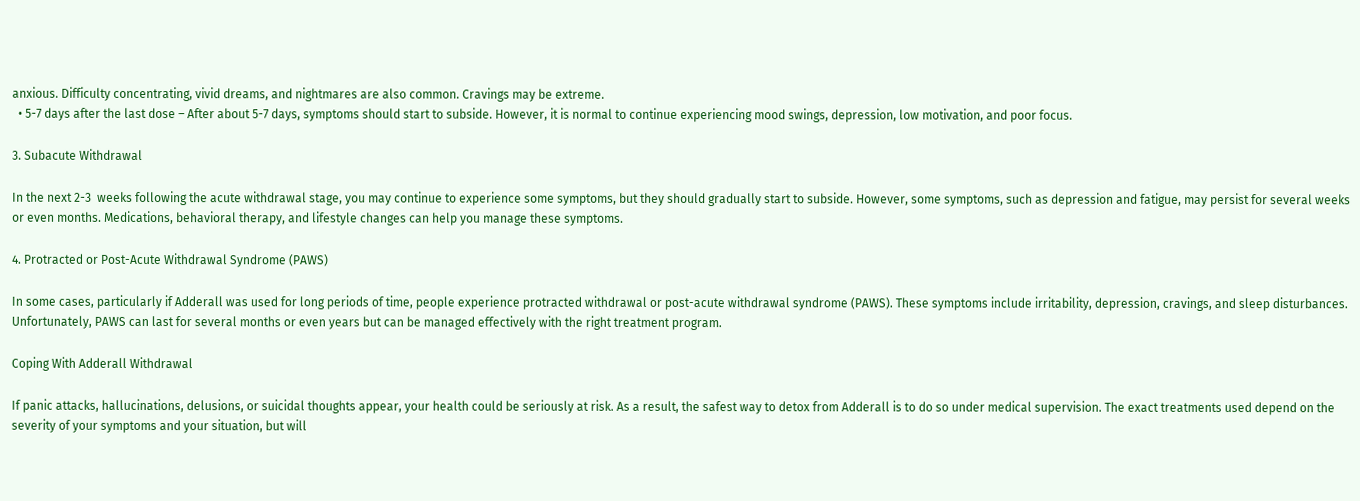anxious. Difficulty concentrating, vivid dreams, and nightmares are also common. Cravings may be extreme.
  • 5-7 days after the last dose – After about 5-7 days, symptoms should start to subside. However, it is normal to continue experiencing mood swings, depression, low motivation, and poor focus.

3. Subacute Withdrawal

In the next 2-3  weeks following the acute withdrawal stage, you may continue to experience some symptoms, but they should gradually start to subside. However, some symptoms, such as depression and fatigue, may persist for several weeks or even months. Medications, behavioral therapy, and lifestyle changes can help you manage these symptoms.

4. Protracted or Post-Acute Withdrawal Syndrome (PAWS)

In some cases, particularly if Adderall was used for long periods of time, people experience protracted withdrawal or post-acute withdrawal syndrome (PAWS). These symptoms include irritability, depression, cravings, and sleep disturbances. Unfortunately, PAWS can last for several months or even years but can be managed effectively with the right treatment program.

Coping With Adderall Withdrawal

If panic attacks, hallucinations, delusions, or suicidal thoughts appear, your health could be seriously at risk. As a result, the safest way to detox from Adderall is to do so under medical supervision. The exact treatments used depend on the severity of your symptoms and your situation, but will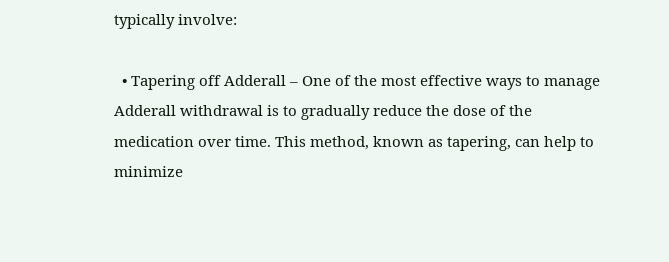typically involve:

  • Tapering off Adderall – One of the most effective ways to manage Adderall withdrawal is to gradually reduce the dose of the medication over time. This method, known as tapering, can help to minimize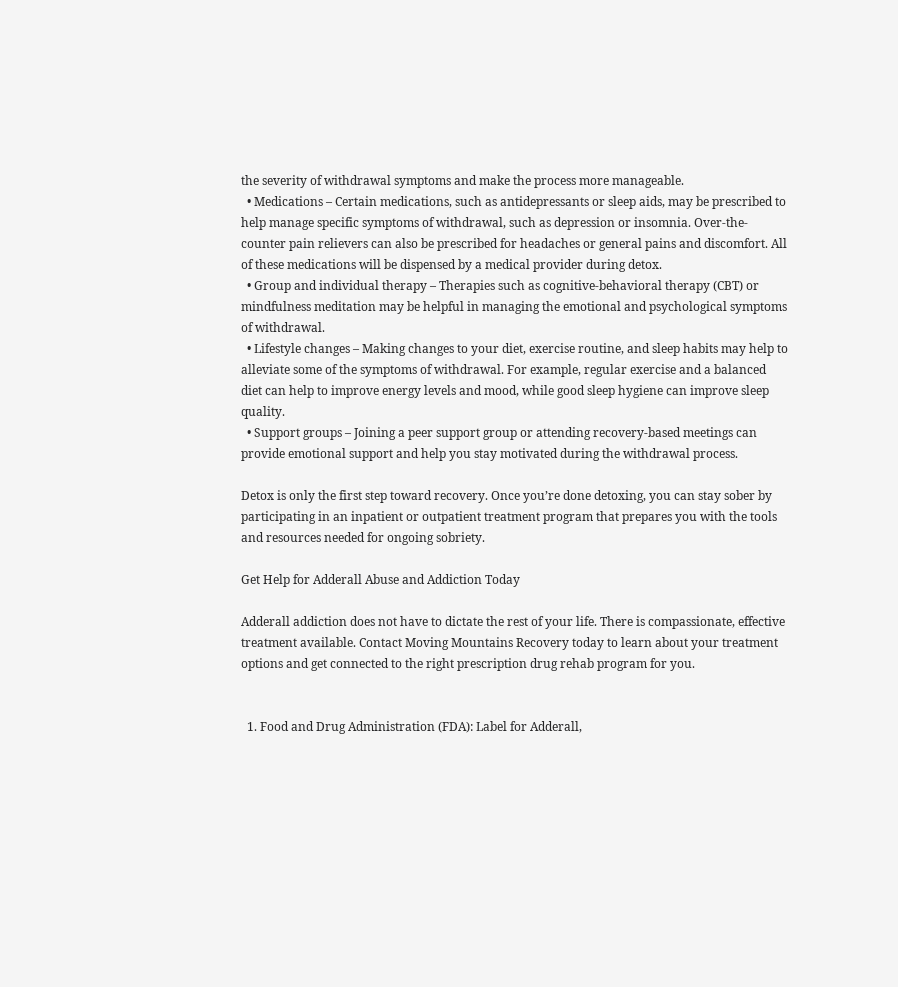the severity of withdrawal symptoms and make the process more manageable.
  • Medications – Certain medications, such as antidepressants or sleep aids, may be prescribed to help manage specific symptoms of withdrawal, such as depression or insomnia. Over-the-counter pain relievers can also be prescribed for headaches or general pains and discomfort. All of these medications will be dispensed by a medical provider during detox.
  • Group and individual therapy – Therapies such as cognitive-behavioral therapy (CBT) or mindfulness meditation may be helpful in managing the emotional and psychological symptoms of withdrawal.
  • Lifestyle changes – Making changes to your diet, exercise routine, and sleep habits may help to alleviate some of the symptoms of withdrawal. For example, regular exercise and a balanced diet can help to improve energy levels and mood, while good sleep hygiene can improve sleep quality.
  • Support groups – Joining a peer support group or attending recovery-based meetings can provide emotional support and help you stay motivated during the withdrawal process.

Detox is only the first step toward recovery. Once you’re done detoxing, you can stay sober by participating in an inpatient or outpatient treatment program that prepares you with the tools and resources needed for ongoing sobriety.

Get Help for Adderall Abuse and Addiction Today

Adderall addiction does not have to dictate the rest of your life. There is compassionate, effective treatment available. Contact Moving Mountains Recovery today to learn about your treatment options and get connected to the right prescription drug rehab program for you.


  1. Food and Drug Administration (FDA): Label for Adderall,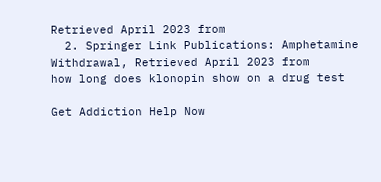Retrieved April 2023 from
  2. Springer Link Publications: Amphetamine Withdrawal, Retrieved April 2023 from
how long does klonopin show on a drug test

Get Addiction Help Now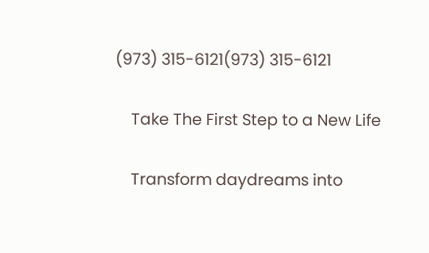(973) 315-6121(973) 315-6121

    Take The First Step to a New Life

    Transform daydreams into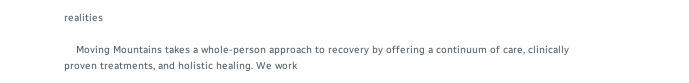realities

    Moving Mountains takes a whole-person approach to recovery by offering a continuum of care, clinically proven treatments, and holistic healing. We work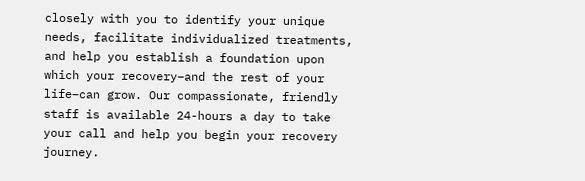closely with you to identify your unique needs, facilitate individualized treatments, and help you establish a foundation upon which your recovery–and the rest of your life–can grow. Our compassionate, friendly staff is available 24-hours a day to take your call and help you begin your recovery journey.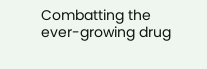Combatting the ever-growing drug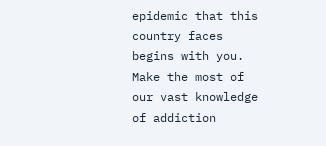epidemic that this country faces begins with you. Make the most of our vast knowledge of addiction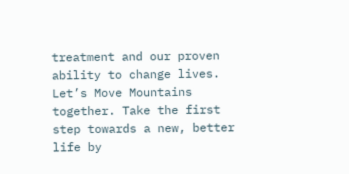treatment and our proven ability to change lives. Let’s Move Mountains together. Take the first step towards a new, better life by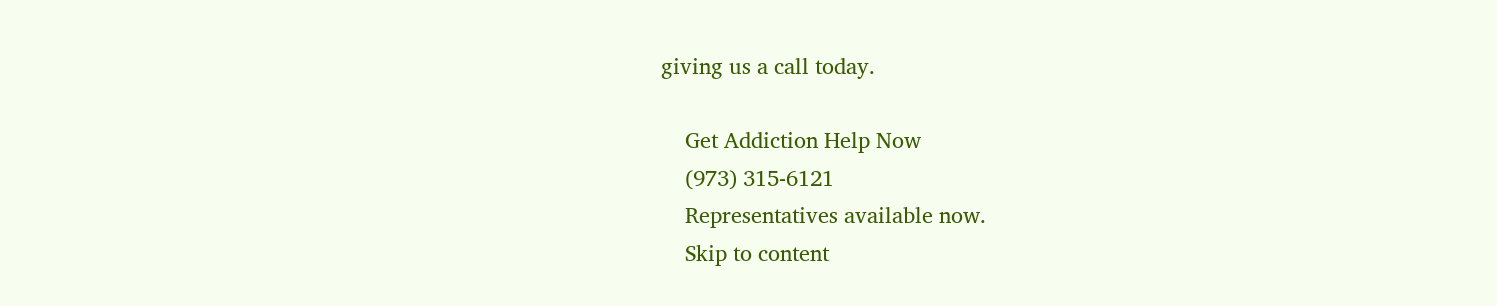giving us a call today.

    Get Addiction Help Now
    (973) 315-6121
    Representatives available now.
    Skip to content